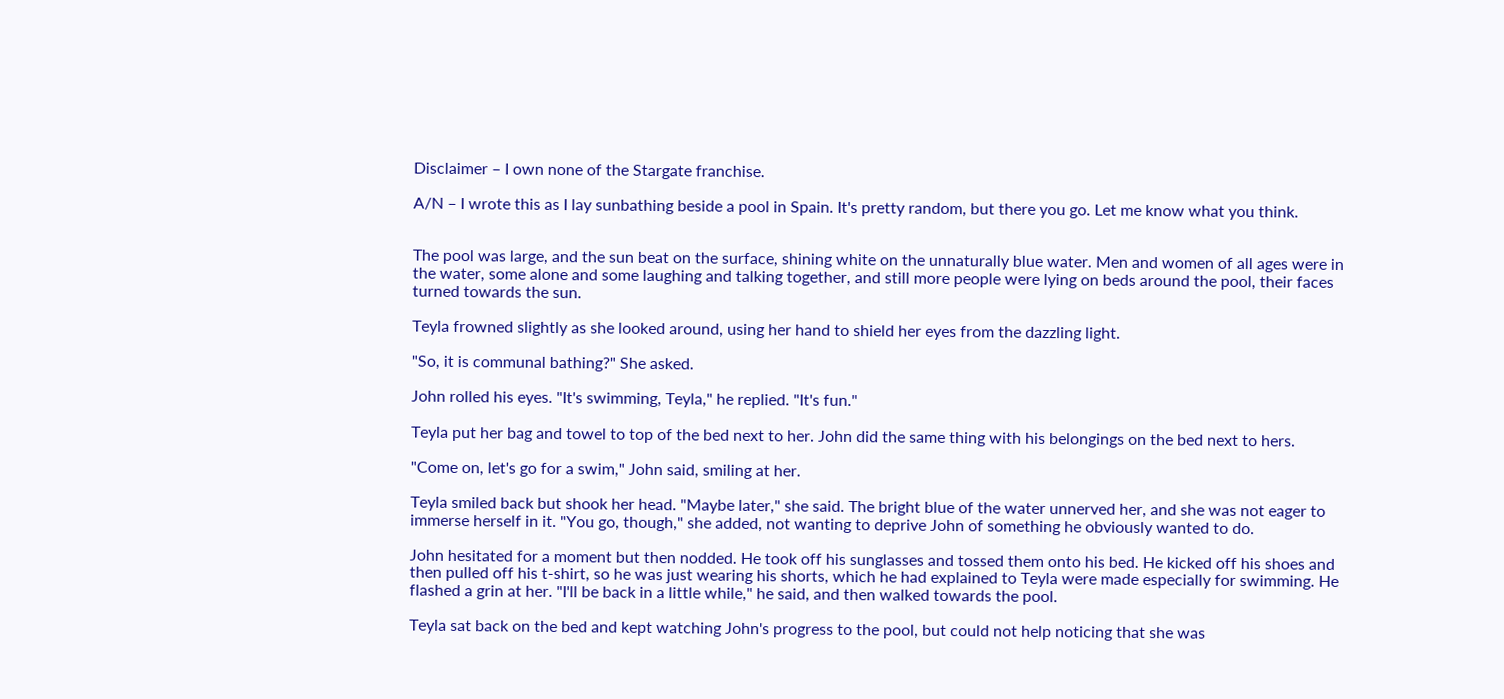Disclaimer – I own none of the Stargate franchise.

A/N – I wrote this as I lay sunbathing beside a pool in Spain. It's pretty random, but there you go. Let me know what you think.


The pool was large, and the sun beat on the surface, shining white on the unnaturally blue water. Men and women of all ages were in the water, some alone and some laughing and talking together, and still more people were lying on beds around the pool, their faces turned towards the sun.

Teyla frowned slightly as she looked around, using her hand to shield her eyes from the dazzling light.

"So, it is communal bathing?" She asked.

John rolled his eyes. "It's swimming, Teyla," he replied. "It's fun."

Teyla put her bag and towel to top of the bed next to her. John did the same thing with his belongings on the bed next to hers.

"Come on, let's go for a swim," John said, smiling at her.

Teyla smiled back but shook her head. "Maybe later," she said. The bright blue of the water unnerved her, and she was not eager to immerse herself in it. "You go, though," she added, not wanting to deprive John of something he obviously wanted to do.

John hesitated for a moment but then nodded. He took off his sunglasses and tossed them onto his bed. He kicked off his shoes and then pulled off his t-shirt, so he was just wearing his shorts, which he had explained to Teyla were made especially for swimming. He flashed a grin at her. "I'll be back in a little while," he said, and then walked towards the pool.

Teyla sat back on the bed and kept watching John's progress to the pool, but could not help noticing that she was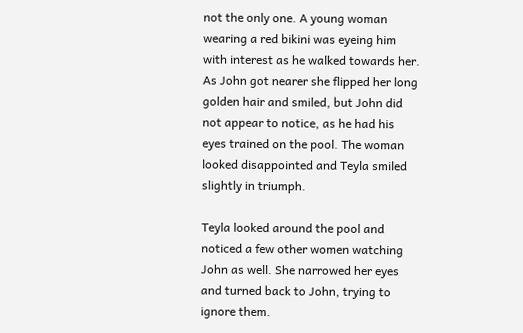not the only one. A young woman wearing a red bikini was eyeing him with interest as he walked towards her. As John got nearer she flipped her long golden hair and smiled, but John did not appear to notice, as he had his eyes trained on the pool. The woman looked disappointed and Teyla smiled slightly in triumph.

Teyla looked around the pool and noticed a few other women watching John as well. She narrowed her eyes and turned back to John, trying to ignore them.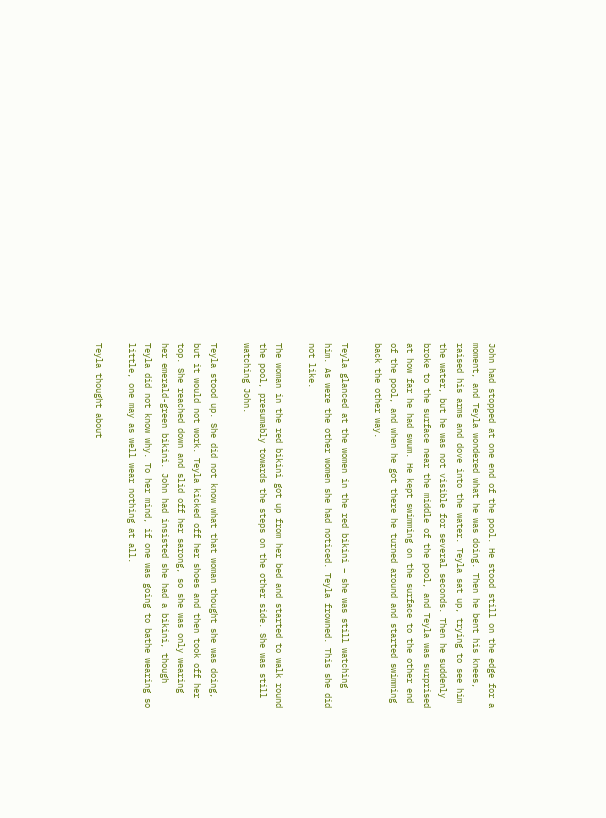John had stopped at one end of the pool. He stood still on the edge for a moment, and Teyla wondered what he was doing. Then he bent his knees, raised his arms and dove into the water. Teyla sat up, trying to see him the water, but he was not visible for several seconds. Then he suddenly broke to the surface near the middle of the pool, and Teyla was surprised at how far he had swum. He kept swimming on the surface to the other end of the pool, and when he got there he turned around and started swimming back the other way.

Teyla glanced at the women in the red bikini – she was still watching him. As were the other women she had noticed. Teyla frowned. This she did not like.

The woman in the red bikini got up from her bed and started to walk round the pool, presumably towards the steps on the other side. She was still watching John.

Teyla stood up. She did not know what that woman thought she was doing, but it would not work. Teyla kicked off her shoes and then took off her top. She reached down and slid off her sarong, so she was only wearing her emerald-green bikini. John had insisted she had a bikini, though Teyla did not know why. To her mind, if one was going to bathe wearing so little, one may as well wear nothing at all.

Teyla thought about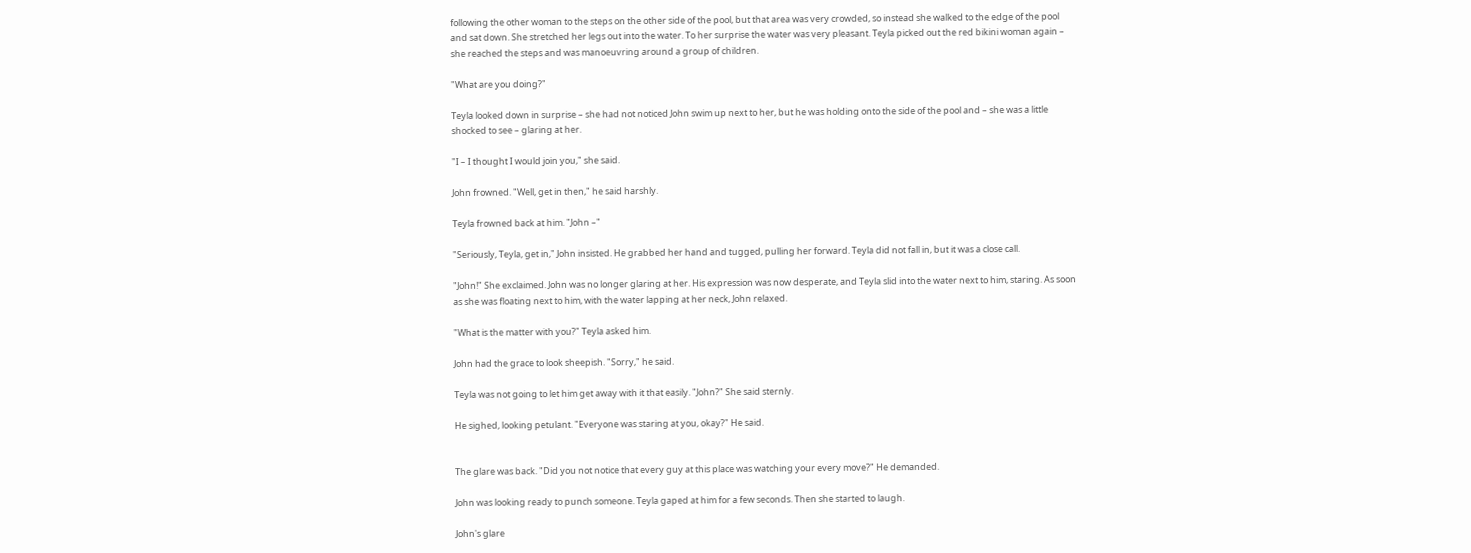following the other woman to the steps on the other side of the pool, but that area was very crowded, so instead she walked to the edge of the pool and sat down. She stretched her legs out into the water. To her surprise the water was very pleasant. Teyla picked out the red bikini woman again – she reached the steps and was manoeuvring around a group of children.

"What are you doing?"

Teyla looked down in surprise – she had not noticed John swim up next to her, but he was holding onto the side of the pool and – she was a little shocked to see – glaring at her.

"I – I thought I would join you," she said.

John frowned. "Well, get in then," he said harshly.

Teyla frowned back at him. "John –"

"Seriously, Teyla, get in," John insisted. He grabbed her hand and tugged, pulling her forward. Teyla did not fall in, but it was a close call.

"John!" She exclaimed. John was no longer glaring at her. His expression was now desperate, and Teyla slid into the water next to him, staring. As soon as she was floating next to him, with the water lapping at her neck, John relaxed.

"What is the matter with you?" Teyla asked him.

John had the grace to look sheepish. "Sorry," he said.

Teyla was not going to let him get away with it that easily. "John?" She said sternly.

He sighed, looking petulant. "Everyone was staring at you, okay?" He said.


The glare was back. "Did you not notice that every guy at this place was watching your every move?" He demanded.

John was looking ready to punch someone. Teyla gaped at him for a few seconds. Then she started to laugh.

John's glare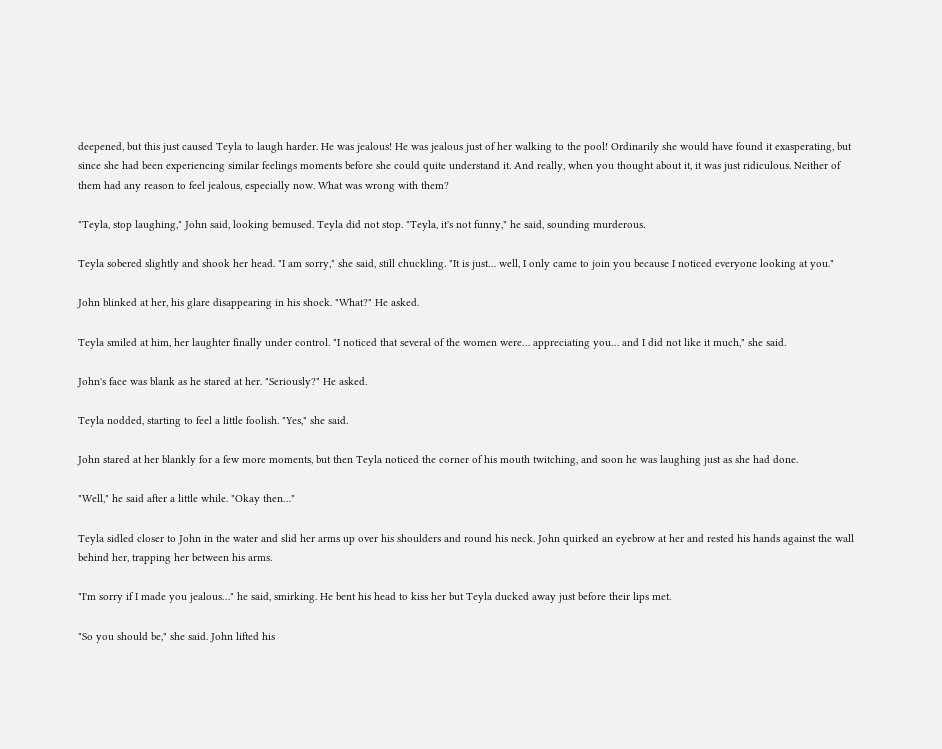deepened, but this just caused Teyla to laugh harder. He was jealous! He was jealous just of her walking to the pool! Ordinarily she would have found it exasperating, but since she had been experiencing similar feelings moments before she could quite understand it. And really, when you thought about it, it was just ridiculous. Neither of them had any reason to feel jealous, especially now. What was wrong with them?

"Teyla, stop laughing," John said, looking bemused. Teyla did not stop. "Teyla, it's not funny," he said, sounding murderous.

Teyla sobered slightly and shook her head. "I am sorry," she said, still chuckling. "It is just… well, I only came to join you because I noticed everyone looking at you."

John blinked at her, his glare disappearing in his shock. "What?" He asked.

Teyla smiled at him, her laughter finally under control. "I noticed that several of the women were… appreciating you… and I did not like it much," she said.

John's face was blank as he stared at her. "Seriously?" He asked.

Teyla nodded, starting to feel a little foolish. "Yes," she said.

John stared at her blankly for a few more moments, but then Teyla noticed the corner of his mouth twitching, and soon he was laughing just as she had done.

"Well," he said after a little while. "Okay then…"

Teyla sidled closer to John in the water and slid her arms up over his shoulders and round his neck. John quirked an eyebrow at her and rested his hands against the wall behind her, trapping her between his arms.

"I'm sorry if I made you jealous…" he said, smirking. He bent his head to kiss her but Teyla ducked away just before their lips met.

"So you should be," she said. John lifted his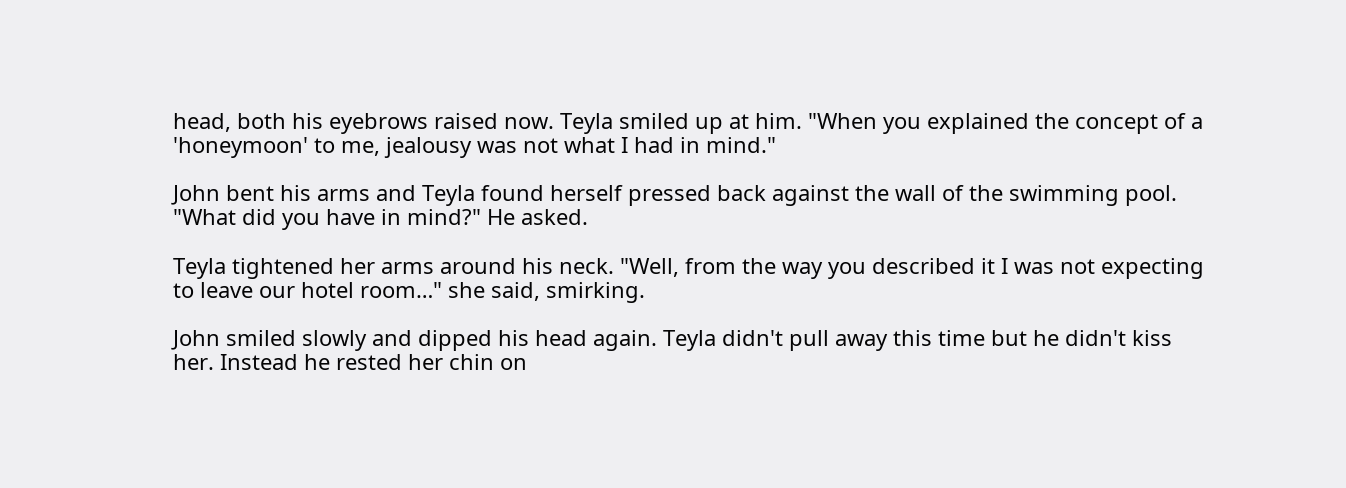head, both his eyebrows raised now. Teyla smiled up at him. "When you explained the concept of a 'honeymoon' to me, jealousy was not what I had in mind."

John bent his arms and Teyla found herself pressed back against the wall of the swimming pool. "What did you have in mind?" He asked.

Teyla tightened her arms around his neck. "Well, from the way you described it I was not expecting to leave our hotel room…" she said, smirking.

John smiled slowly and dipped his head again. Teyla didn't pull away this time but he didn't kiss her. Instead he rested her chin on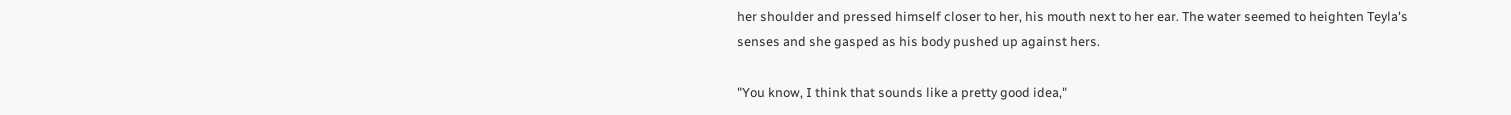her shoulder and pressed himself closer to her, his mouth next to her ear. The water seemed to heighten Teyla's senses and she gasped as his body pushed up against hers.

"You know, I think that sounds like a pretty good idea,"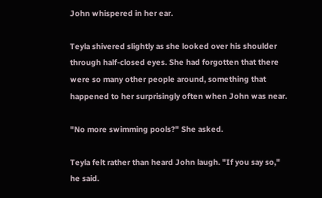John whispered in her ear.

Teyla shivered slightly as she looked over his shoulder through half-closed eyes. She had forgotten that there were so many other people around, something that happened to her surprisingly often when John was near.

"No more swimming pools?" She asked.

Teyla felt rather than heard John laugh. "If you say so," he said.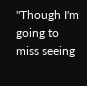"Though I'm going to miss seeing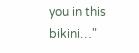you in this bikini…"